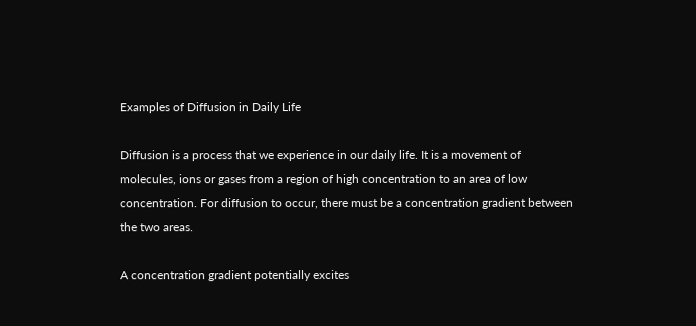Examples of Diffusion in Daily Life

Diffusion is a process that we experience in our daily life. It is a movement of molecules, ions or gases from a region of high concentration to an area of low concentration. For diffusion to occur, there must be a concentration gradient between the two areas.

A concentration gradient potentially excites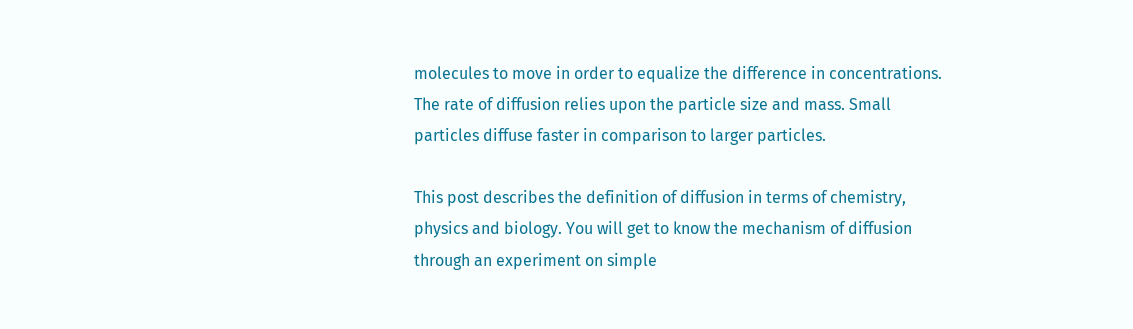molecules to move in order to equalize the difference in concentrations. The rate of diffusion relies upon the particle size and mass. Small particles diffuse faster in comparison to larger particles.

This post describes the definition of diffusion in terms of chemistry, physics and biology. You will get to know the mechanism of diffusion through an experiment on simple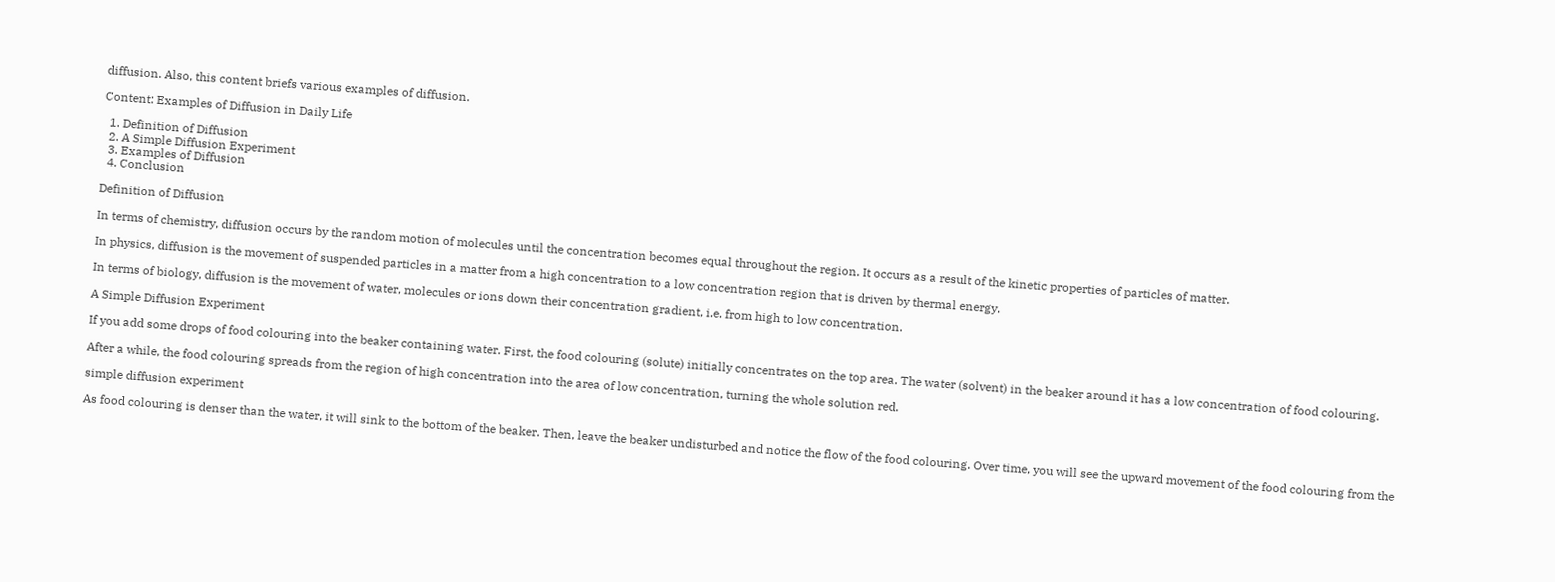diffusion. Also, this content briefs various examples of diffusion.

Content: Examples of Diffusion in Daily Life

  1. Definition of Diffusion
  2. A Simple Diffusion Experiment
  3. Examples of Diffusion
  4. Conclusion

Definition of Diffusion

In terms of chemistry, diffusion occurs by the random motion of molecules until the concentration becomes equal throughout the region. It occurs as a result of the kinetic properties of particles of matter.

In physics, diffusion is the movement of suspended particles in a matter from a high concentration to a low concentration region that is driven by thermal energy.

In terms of biology, diffusion is the movement of water, molecules or ions down their concentration gradient, i.e. from high to low concentration.

A Simple Diffusion Experiment

If you add some drops of food colouring into the beaker containing water. First, the food colouring (solute) initially concentrates on the top area. The water (solvent) in the beaker around it has a low concentration of food colouring.

After a while, the food colouring spreads from the region of high concentration into the area of low concentration, turning the whole solution red.

simple diffusion experiment

As food colouring is denser than the water, it will sink to the bottom of the beaker. Then, leave the beaker undisturbed and notice the flow of the food colouring. Over time, you will see the upward movement of the food colouring from the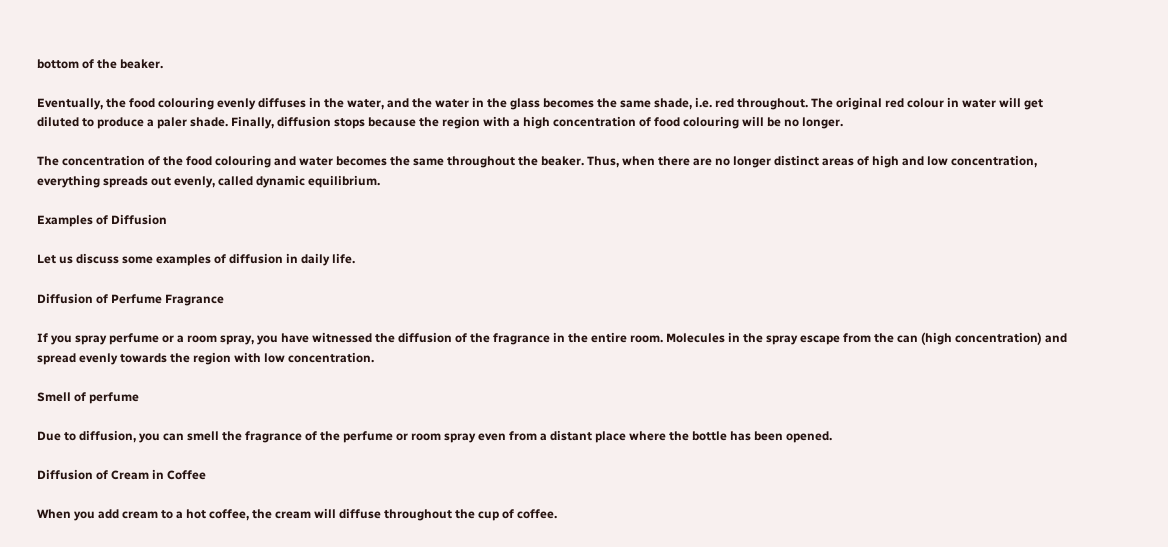bottom of the beaker.

Eventually, the food colouring evenly diffuses in the water, and the water in the glass becomes the same shade, i.e. red throughout. The original red colour in water will get diluted to produce a paler shade. Finally, diffusion stops because the region with a high concentration of food colouring will be no longer.

The concentration of the food colouring and water becomes the same throughout the beaker. Thus, when there are no longer distinct areas of high and low concentration, everything spreads out evenly, called dynamic equilibrium.

Examples of Diffusion

Let us discuss some examples of diffusion in daily life.

Diffusion of Perfume Fragrance

If you spray perfume or a room spray, you have witnessed the diffusion of the fragrance in the entire room. Molecules in the spray escape from the can (high concentration) and spread evenly towards the region with low concentration.

Smell of perfume

Due to diffusion, you can smell the fragrance of the perfume or room spray even from a distant place where the bottle has been opened.

Diffusion of Cream in Coffee

When you add cream to a hot coffee, the cream will diffuse throughout the cup of coffee.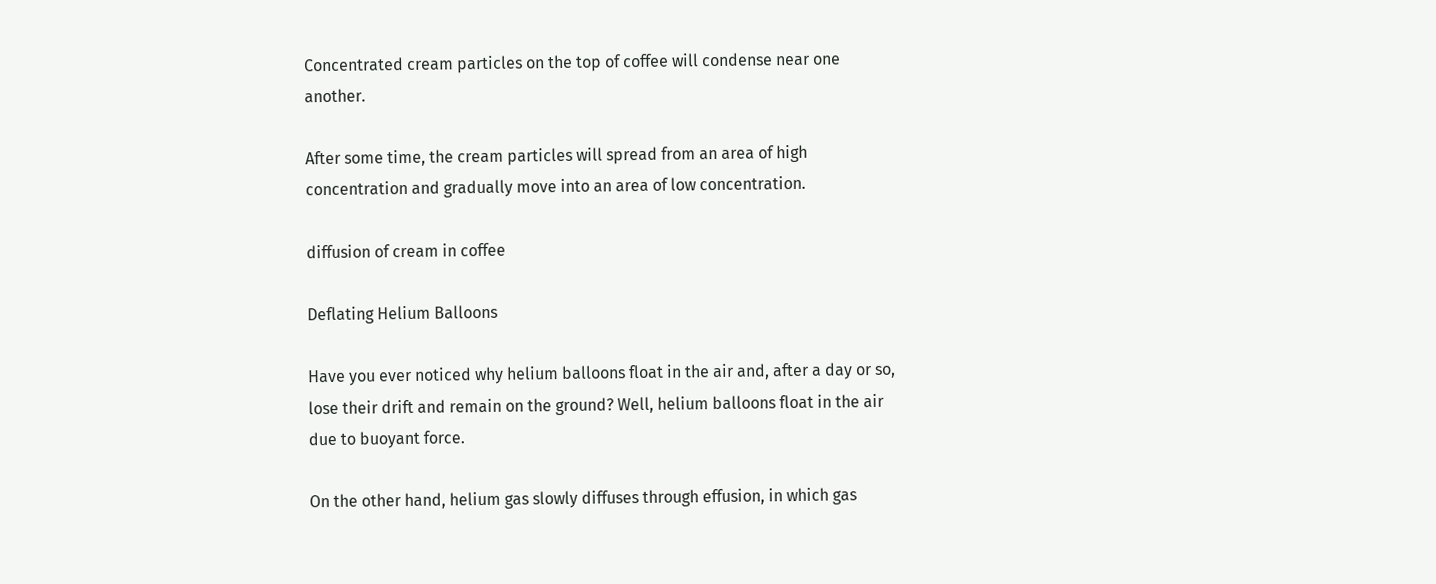Concentrated cream particles on the top of coffee will condense near one another.

After some time, the cream particles will spread from an area of high concentration and gradually move into an area of low concentration.

diffusion of cream in coffee

Deflating Helium Balloons

Have you ever noticed why helium balloons float in the air and, after a day or so, lose their drift and remain on the ground? Well, helium balloons float in the air due to buoyant force.

On the other hand, helium gas slowly diffuses through effusion, in which gas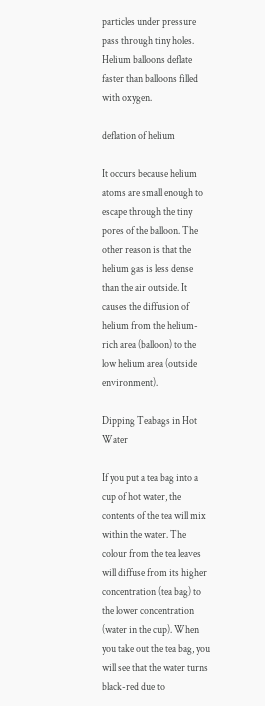particles under pressure pass through tiny holes. Helium balloons deflate faster than balloons filled with oxygen.

deflation of helium

It occurs because helium atoms are small enough to escape through the tiny pores of the balloon. The other reason is that the helium gas is less dense than the air outside. It causes the diffusion of helium from the helium-rich area (balloon) to the low helium area (outside environment).

Dipping Teabags in Hot Water

If you put a tea bag into a cup of hot water, the contents of the tea will mix within the water. The colour from the tea leaves will diffuse from its higher concentration (tea bag) to the lower concentration (water in the cup). When you take out the tea bag, you will see that the water turns black-red due to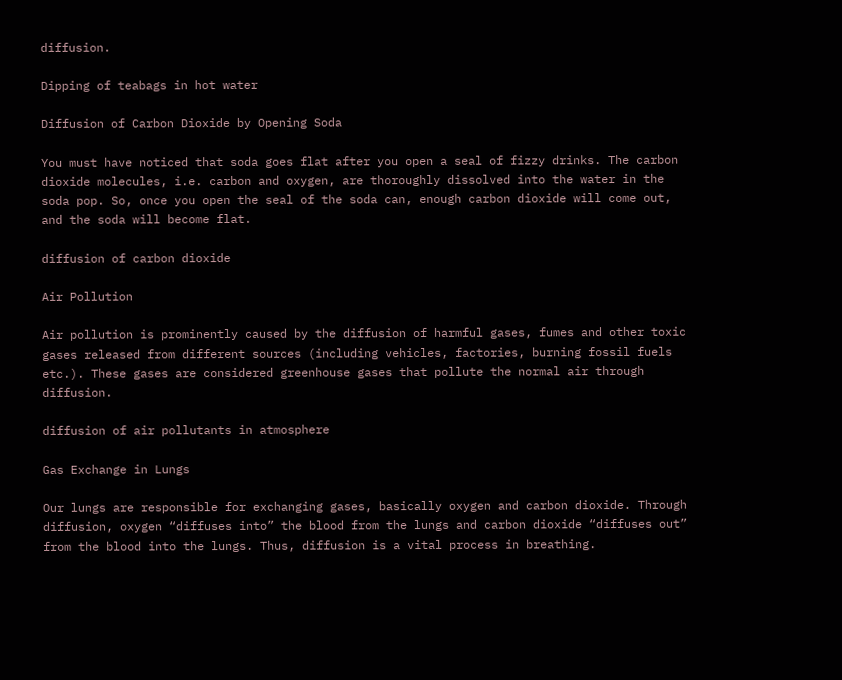diffusion.

Dipping of teabags in hot water

Diffusion of Carbon Dioxide by Opening Soda

You must have noticed that soda goes flat after you open a seal of fizzy drinks. The carbon dioxide molecules, i.e. carbon and oxygen, are thoroughly dissolved into the water in the soda pop. So, once you open the seal of the soda can, enough carbon dioxide will come out, and the soda will become flat.

diffusion of carbon dioxide

Air Pollution

Air pollution is prominently caused by the diffusion of harmful gases, fumes and other toxic gases released from different sources (including vehicles, factories, burning fossil fuels etc.). These gases are considered greenhouse gases that pollute the normal air through diffusion.

diffusion of air pollutants in atmosphere

Gas Exchange in Lungs

Our lungs are responsible for exchanging gases, basically oxygen and carbon dioxide. Through diffusion, oxygen “diffuses into” the blood from the lungs and carbon dioxide “diffuses out” from the blood into the lungs. Thus, diffusion is a vital process in breathing.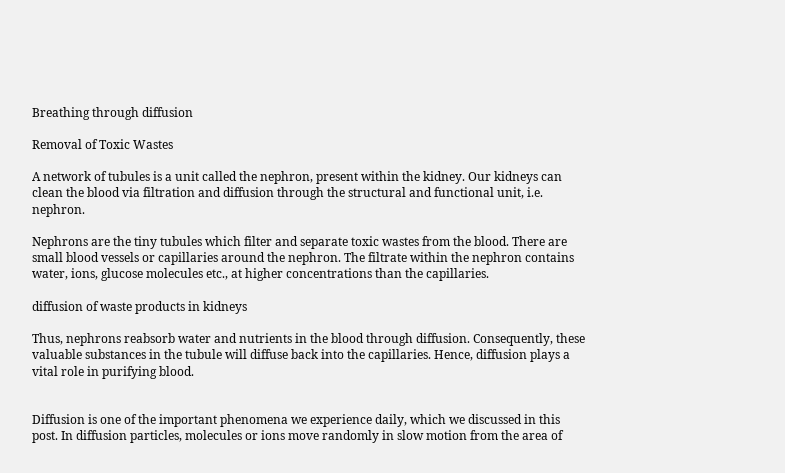Breathing through diffusion

Removal of Toxic Wastes

A network of tubules is a unit called the nephron, present within the kidney. Our kidneys can clean the blood via filtration and diffusion through the structural and functional unit, i.e. nephron.

Nephrons are the tiny tubules which filter and separate toxic wastes from the blood. There are small blood vessels or capillaries around the nephron. The filtrate within the nephron contains water, ions, glucose molecules etc., at higher concentrations than the capillaries.

diffusion of waste products in kidneys

Thus, nephrons reabsorb water and nutrients in the blood through diffusion. Consequently, these valuable substances in the tubule will diffuse back into the capillaries. Hence, diffusion plays a vital role in purifying blood.


Diffusion is one of the important phenomena we experience daily, which we discussed in this post. In diffusion particles, molecules or ions move randomly in slow motion from the area of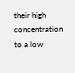their high concentration to a low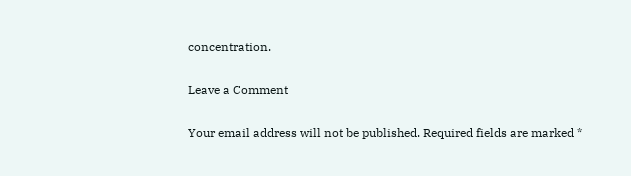concentration.

Leave a Comment

Your email address will not be published. Required fields are marked *